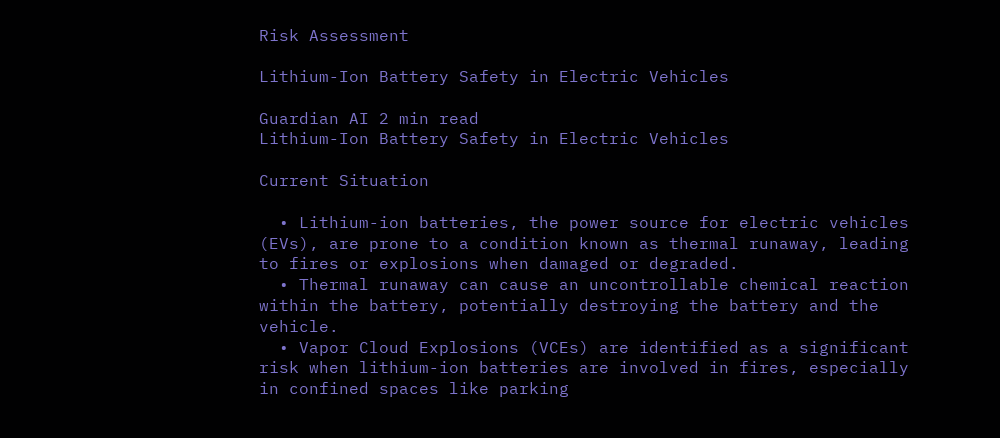Risk Assessment

Lithium-Ion Battery Safety in Electric Vehicles

Guardian AI 2 min read
Lithium-Ion Battery Safety in Electric Vehicles

Current Situation

  • Lithium-ion batteries, the power source for electric vehicles (EVs), are prone to a condition known as thermal runaway, leading to fires or explosions when damaged or degraded.
  • Thermal runaway can cause an uncontrollable chemical reaction within the battery, potentially destroying the battery and the vehicle.
  • Vapor Cloud Explosions (VCEs) are identified as a significant risk when lithium-ion batteries are involved in fires, especially in confined spaces like parking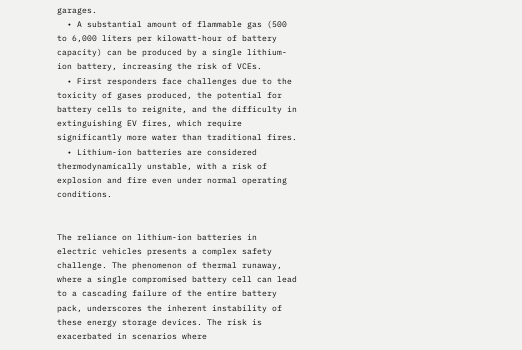garages.
  • A substantial amount of flammable gas (500 to 6,000 liters per kilowatt-hour of battery capacity) can be produced by a single lithium-ion battery, increasing the risk of VCEs.
  • First responders face challenges due to the toxicity of gases produced, the potential for battery cells to reignite, and the difficulty in extinguishing EV fires, which require significantly more water than traditional fires.
  • Lithium-ion batteries are considered thermodynamically unstable, with a risk of explosion and fire even under normal operating conditions.


The reliance on lithium-ion batteries in electric vehicles presents a complex safety challenge. The phenomenon of thermal runaway, where a single compromised battery cell can lead to a cascading failure of the entire battery pack, underscores the inherent instability of these energy storage devices. The risk is exacerbated in scenarios where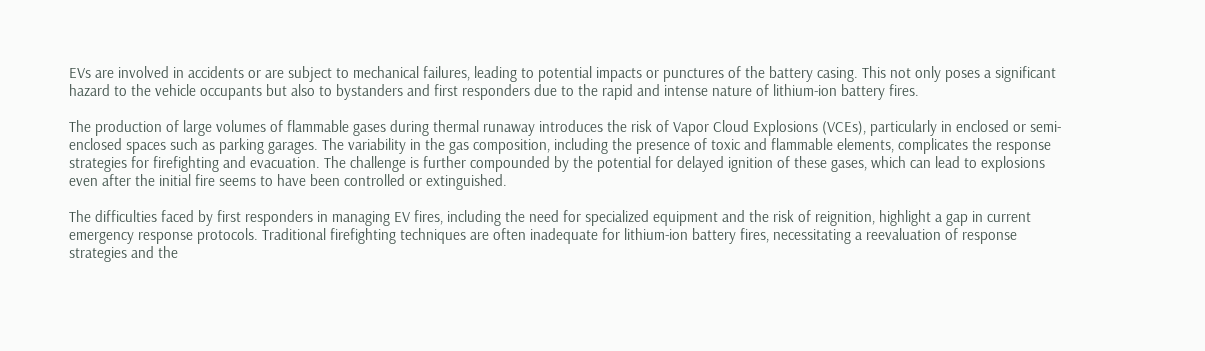EVs are involved in accidents or are subject to mechanical failures, leading to potential impacts or punctures of the battery casing. This not only poses a significant hazard to the vehicle occupants but also to bystanders and first responders due to the rapid and intense nature of lithium-ion battery fires.

The production of large volumes of flammable gases during thermal runaway introduces the risk of Vapor Cloud Explosions (VCEs), particularly in enclosed or semi-enclosed spaces such as parking garages. The variability in the gas composition, including the presence of toxic and flammable elements, complicates the response strategies for firefighting and evacuation. The challenge is further compounded by the potential for delayed ignition of these gases, which can lead to explosions even after the initial fire seems to have been controlled or extinguished.

The difficulties faced by first responders in managing EV fires, including the need for specialized equipment and the risk of reignition, highlight a gap in current emergency response protocols. Traditional firefighting techniques are often inadequate for lithium-ion battery fires, necessitating a reevaluation of response strategies and the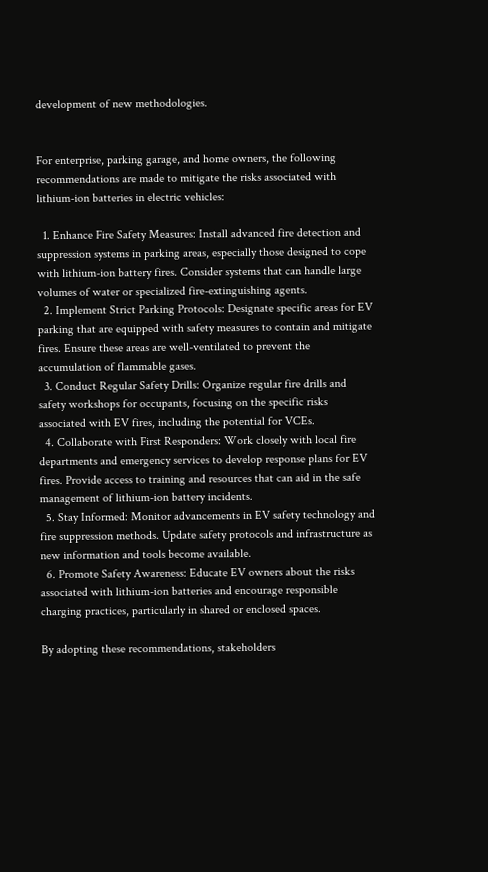development of new methodologies.


For enterprise, parking garage, and home owners, the following recommendations are made to mitigate the risks associated with lithium-ion batteries in electric vehicles:

  1. Enhance Fire Safety Measures: Install advanced fire detection and suppression systems in parking areas, especially those designed to cope with lithium-ion battery fires. Consider systems that can handle large volumes of water or specialized fire-extinguishing agents.
  2. Implement Strict Parking Protocols: Designate specific areas for EV parking that are equipped with safety measures to contain and mitigate fires. Ensure these areas are well-ventilated to prevent the accumulation of flammable gases.
  3. Conduct Regular Safety Drills: Organize regular fire drills and safety workshops for occupants, focusing on the specific risks associated with EV fires, including the potential for VCEs.
  4. Collaborate with First Responders: Work closely with local fire departments and emergency services to develop response plans for EV fires. Provide access to training and resources that can aid in the safe management of lithium-ion battery incidents.
  5. Stay Informed: Monitor advancements in EV safety technology and fire suppression methods. Update safety protocols and infrastructure as new information and tools become available.
  6. Promote Safety Awareness: Educate EV owners about the risks associated with lithium-ion batteries and encourage responsible charging practices, particularly in shared or enclosed spaces.

By adopting these recommendations, stakeholders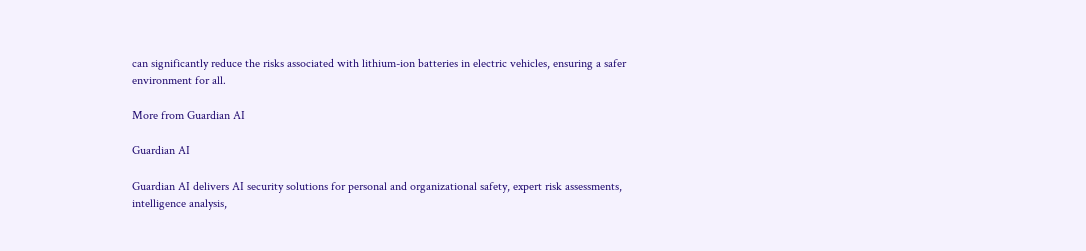can significantly reduce the risks associated with lithium-ion batteries in electric vehicles, ensuring a safer environment for all.

More from Guardian AI

Guardian AI

Guardian AI delivers AI security solutions for personal and organizational safety, expert risk assessments, intelligence analysis,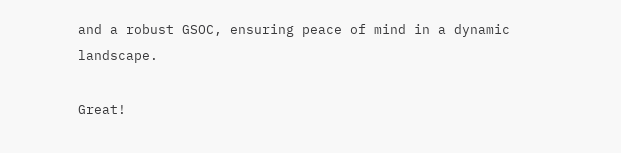and a robust GSOC, ensuring peace of mind in a dynamic landscape.

Great!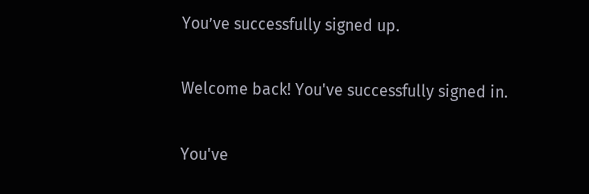You’ve successfully signed up.

Welcome back! You've successfully signed in.

You've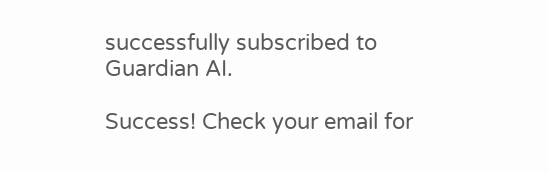successfully subscribed to Guardian AI.

Success! Check your email for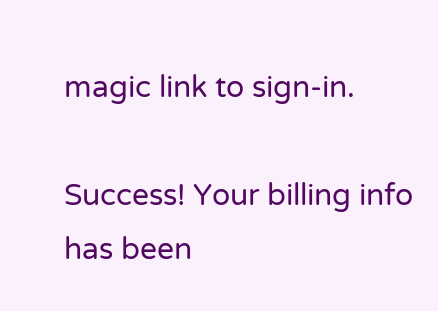magic link to sign-in.

Success! Your billing info has been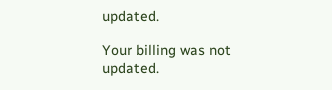updated.

Your billing was not updated.